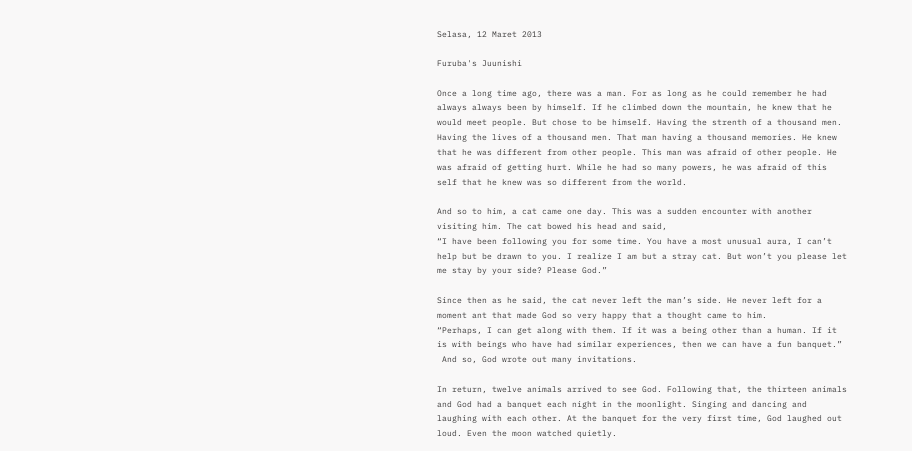Selasa, 12 Maret 2013

Furuba's Juunishi

Once a long time ago, there was a man. For as long as he could remember he had always always been by himself. If he climbed down the mountain, he knew that he would meet people. But chose to be himself. Having the strenth of a thousand men. Having the lives of a thousand men. That man having a thousand memories. He knew that he was different from other people. This man was afraid of other people. He was afraid of getting hurt. While he had so many powers, he was afraid of this self that he knew was so different from the world.

And so to him, a cat came one day. This was a sudden encounter with another visiting him. The cat bowed his head and said,
“I have been following you for some time. You have a most unusual aura, I can’t help but be drawn to you. I realize I am but a stray cat. But won’t you please let me stay by your side? Please God.”

Since then as he said, the cat never left the man’s side. He never left for a moment ant that made God so very happy that a thought came to him.
“Perhaps, I can get along with them. If it was a being other than a human. If it is with beings who have had similar experiences, then we can have a fun banquet.”
 And so, God wrote out many invitations.

In return, twelve animals arrived to see God. Following that, the thirteen animals and God had a banquet each night in the moonlight. Singing and dancing and laughing with each other. At the banquet for the very first time, God laughed out loud. Even the moon watched quietly.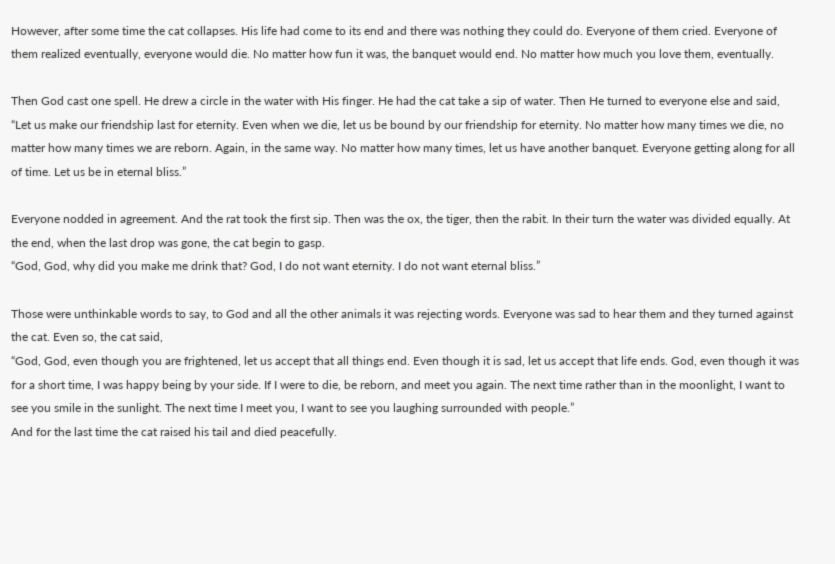However, after some time the cat collapses. His life had come to its end and there was nothing they could do. Everyone of them cried. Everyone of them realized eventually, everyone would die. No matter how fun it was, the banquet would end. No matter how much you love them, eventually.

Then God cast one spell. He drew a circle in the water with His finger. He had the cat take a sip of water. Then He turned to everyone else and said,
“Let us make our friendship last for eternity. Even when we die, let us be bound by our friendship for eternity. No matter how many times we die, no matter how many times we are reborn. Again, in the same way. No matter how many times, let us have another banquet. Everyone getting along for all of time. Let us be in eternal bliss.”

Everyone nodded in agreement. And the rat took the first sip. Then was the ox, the tiger, then the rabit. In their turn the water was divided equally. At the end, when the last drop was gone, the cat begin to gasp.
“God, God, why did you make me drink that? God, I do not want eternity. I do not want eternal bliss.”

Those were unthinkable words to say, to God and all the other animals it was rejecting words. Everyone was sad to hear them and they turned against the cat. Even so, the cat said,
“God, God, even though you are frightened, let us accept that all things end. Even though it is sad, let us accept that life ends. God, even though it was for a short time, I was happy being by your side. If I were to die, be reborn, and meet you again. The next time rather than in the moonlight, I want to see you smile in the sunlight. The next time I meet you, I want to see you laughing surrounded with people.”
And for the last time the cat raised his tail and died peacefully.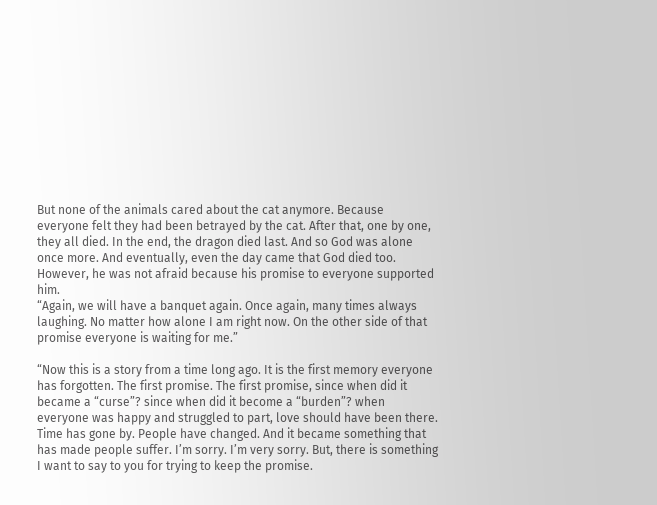But none of the animals cared about the cat anymore. Because everyone felt they had been betrayed by the cat. After that, one by one, they all died. In the end, the dragon died last. And so God was alone once more. And eventually, even the day came that God died too. However, he was not afraid because his promise to everyone supported him.
“Again, we will have a banquet again. Once again, many times always laughing. No matter how alone I am right now. On the other side of that promise everyone is waiting for me.”

“Now this is a story from a time long ago. It is the first memory everyone has forgotten. The first promise. The first promise, since when did it became a “curse”? since when did it become a “burden”? when everyone was happy and struggled to part, love should have been there. Time has gone by. People have changed. And it became something that has made people suffer. I’m sorry. I’m very sorry. But, there is something I want to say to you for trying to keep the promise.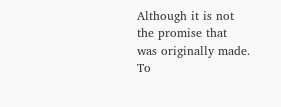Although it is not the promise that was originally made. To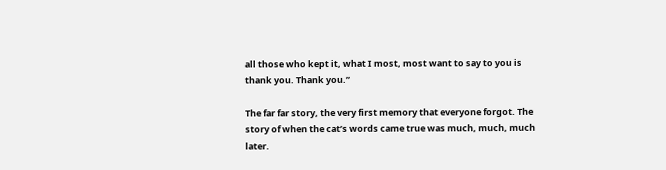all those who kept it, what I most, most want to say to you is thank you. Thank you.”

The far far story, the very first memory that everyone forgot. The story of when the cat’s words came true was much, much, much later.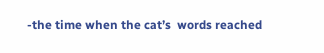-the time when the cat’s  words reached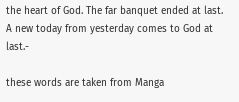the heart of God. The far banquet ended at last. A new today from yesterday comes to God at last.-

these words are taken from Manga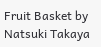Fruit Basket by Natsuki Takaya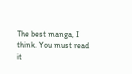The best manga, I think. You must read it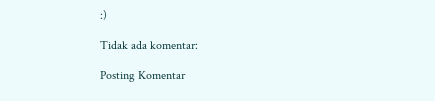:)

Tidak ada komentar:

Posting Komentar